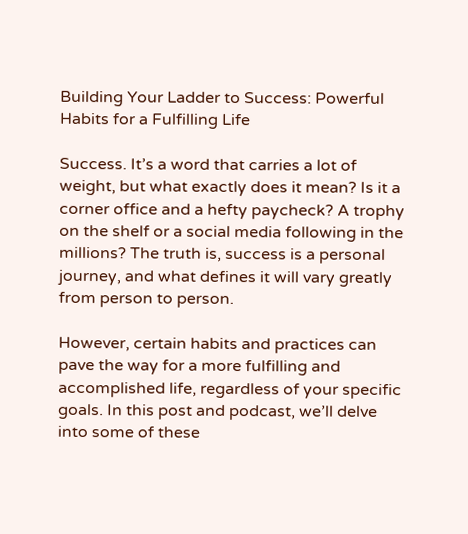Building Your Ladder to Success: Powerful Habits for a Fulfilling Life

Success. It’s a word that carries a lot of weight, but what exactly does it mean? Is it a corner office and a hefty paycheck? A trophy on the shelf or a social media following in the millions? The truth is, success is a personal journey, and what defines it will vary greatly from person to person.

However, certain habits and practices can pave the way for a more fulfilling and accomplished life, regardless of your specific goals. In this post and podcast, we’ll delve into some of these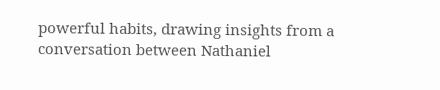powerful habits, drawing insights from a conversation between Nathaniel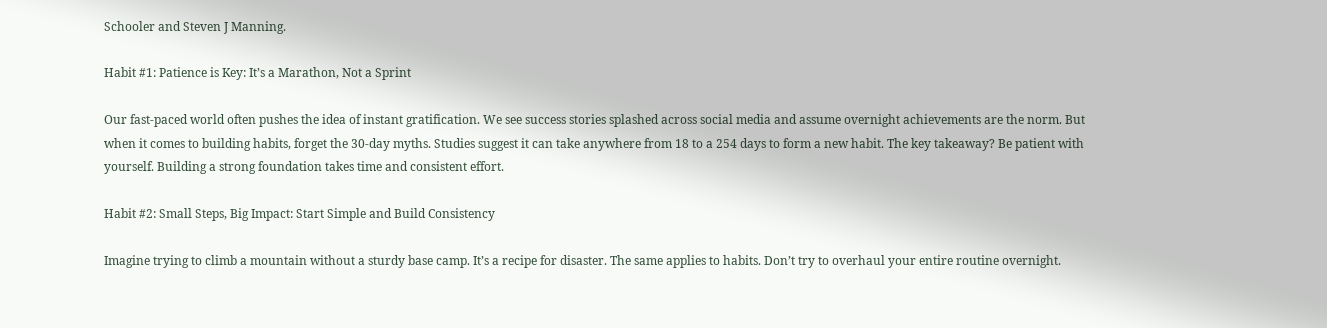Schooler and Steven J Manning.

Habit #1: Patience is Key: It’s a Marathon, Not a Sprint

Our fast-paced world often pushes the idea of instant gratification. We see success stories splashed across social media and assume overnight achievements are the norm. But when it comes to building habits, forget the 30-day myths. Studies suggest it can take anywhere from 18 to a 254 days to form a new habit. The key takeaway? Be patient with yourself. Building a strong foundation takes time and consistent effort.

Habit #2: Small Steps, Big Impact: Start Simple and Build Consistency

Imagine trying to climb a mountain without a sturdy base camp. It’s a recipe for disaster. The same applies to habits. Don’t try to overhaul your entire routine overnight.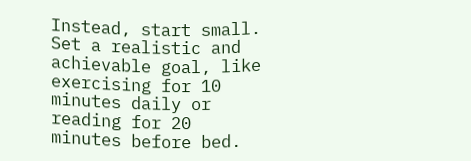Instead, start small. Set a realistic and achievable goal, like exercising for 10 minutes daily or reading for 20 minutes before bed.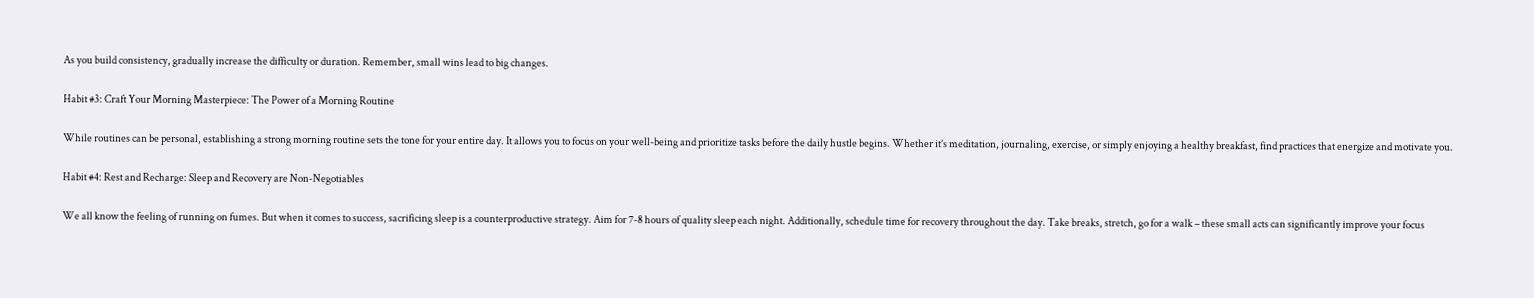As you build consistency, gradually increase the difficulty or duration. Remember, small wins lead to big changes.

Habit #3: Craft Your Morning Masterpiece: The Power of a Morning Routine

While routines can be personal, establishing a strong morning routine sets the tone for your entire day. It allows you to focus on your well-being and prioritize tasks before the daily hustle begins. Whether it’s meditation, journaling, exercise, or simply enjoying a healthy breakfast, find practices that energize and motivate you.

Habit #4: Rest and Recharge: Sleep and Recovery are Non-Negotiables

We all know the feeling of running on fumes. But when it comes to success, sacrificing sleep is a counterproductive strategy. Aim for 7-8 hours of quality sleep each night. Additionally, schedule time for recovery throughout the day. Take breaks, stretch, go for a walk – these small acts can significantly improve your focus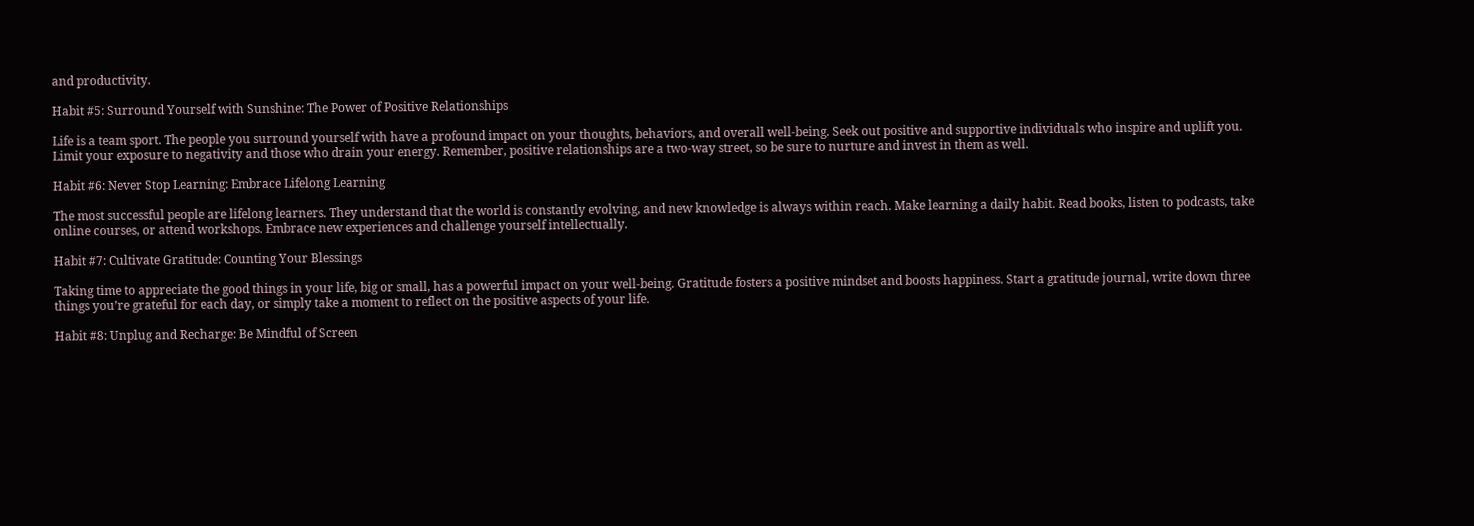and productivity.

Habit #5: Surround Yourself with Sunshine: The Power of Positive Relationships

Life is a team sport. The people you surround yourself with have a profound impact on your thoughts, behaviors, and overall well-being. Seek out positive and supportive individuals who inspire and uplift you. Limit your exposure to negativity and those who drain your energy. Remember, positive relationships are a two-way street, so be sure to nurture and invest in them as well.

Habit #6: Never Stop Learning: Embrace Lifelong Learning

The most successful people are lifelong learners. They understand that the world is constantly evolving, and new knowledge is always within reach. Make learning a daily habit. Read books, listen to podcasts, take online courses, or attend workshops. Embrace new experiences and challenge yourself intellectually.

Habit #7: Cultivate Gratitude: Counting Your Blessings

Taking time to appreciate the good things in your life, big or small, has a powerful impact on your well-being. Gratitude fosters a positive mindset and boosts happiness. Start a gratitude journal, write down three things you’re grateful for each day, or simply take a moment to reflect on the positive aspects of your life.

Habit #8: Unplug and Recharge: Be Mindful of Screen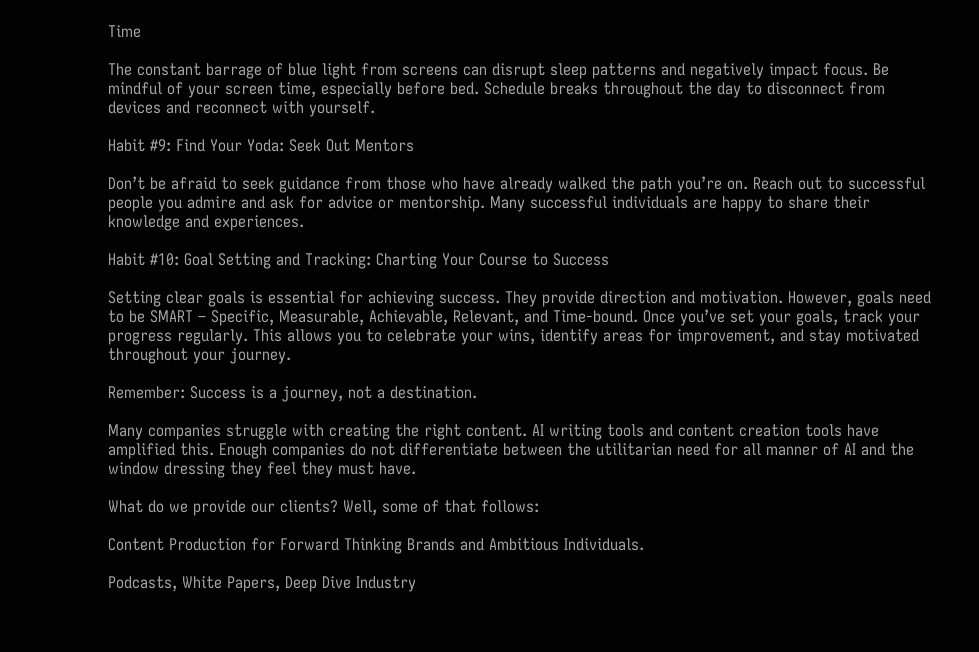Time

The constant barrage of blue light from screens can disrupt sleep patterns and negatively impact focus. Be mindful of your screen time, especially before bed. Schedule breaks throughout the day to disconnect from devices and reconnect with yourself.

Habit #9: Find Your Yoda: Seek Out Mentors

Don’t be afraid to seek guidance from those who have already walked the path you’re on. Reach out to successful people you admire and ask for advice or mentorship. Many successful individuals are happy to share their knowledge and experiences.

Habit #10: Goal Setting and Tracking: Charting Your Course to Success

Setting clear goals is essential for achieving success. They provide direction and motivation. However, goals need to be SMART – Specific, Measurable, Achievable, Relevant, and Time-bound. Once you’ve set your goals, track your progress regularly. This allows you to celebrate your wins, identify areas for improvement, and stay motivated throughout your journey.

Remember: Success is a journey, not a destination.

Many companies struggle with creating the right content. AI writing tools and content creation tools have amplified this. Enough companies do not differentiate between the utilitarian need for all manner of AI and the window dressing they feel they must have.

What do we provide our clients? Well, some of that follows:

Content Production for Forward Thinking Brands and Ambitious Individuals.

Podcasts, White Papers, Deep Dive Industry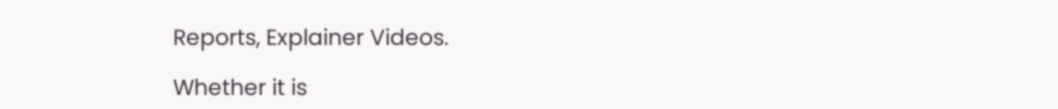Reports, Explainer Videos.

Whether it is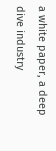a white paper, a deep dive industry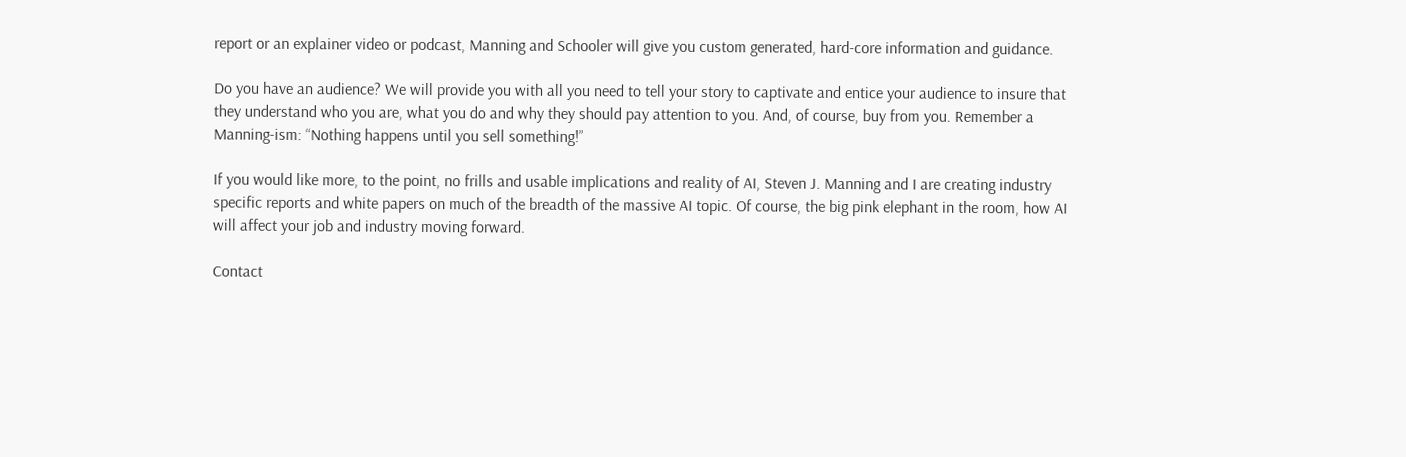report or an explainer video or podcast, Manning and Schooler will give you custom generated, hard-core information and guidance.

Do you have an audience? We will provide you with all you need to tell your story to captivate and entice your audience to insure that they understand who you are, what you do and why they should pay attention to you. And, of course, buy from you. Remember a Manning-ism: “Nothing happens until you sell something!”

If you would like more, to the point, no frills and usable implications and reality of AI, Steven J. Manning and I are creating industry specific reports and white papers on much of the breadth of the massive AI topic. Of course, the big pink elephant in the room, how AI will affect your job and industry moving forward.

Contact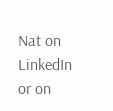Nat on LinkedIn or on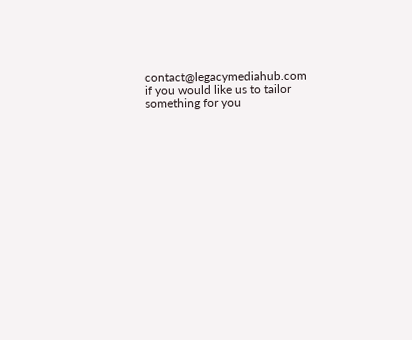contact@legacymediahub.com if you would like us to tailor something for you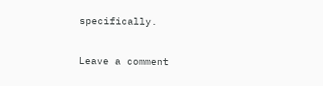specifically.

Leave a comment